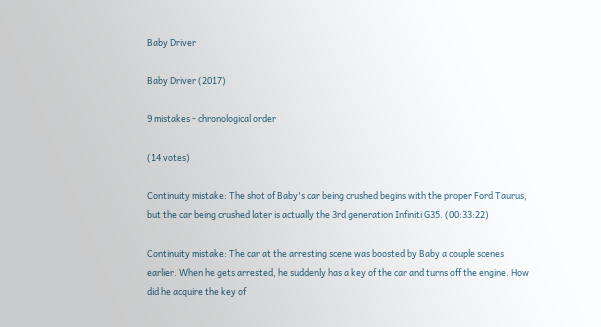Baby Driver

Baby Driver (2017)

9 mistakes - chronological order

(14 votes)

Continuity mistake: The shot of Baby's car being crushed begins with the proper Ford Taurus, but the car being crushed later is actually the 3rd generation Infiniti G35. (00:33:22)

Continuity mistake: The car at the arresting scene was boosted by Baby a couple scenes earlier. When he gets arrested, he suddenly has a key of the car and turns off the engine. How did he acquire the key of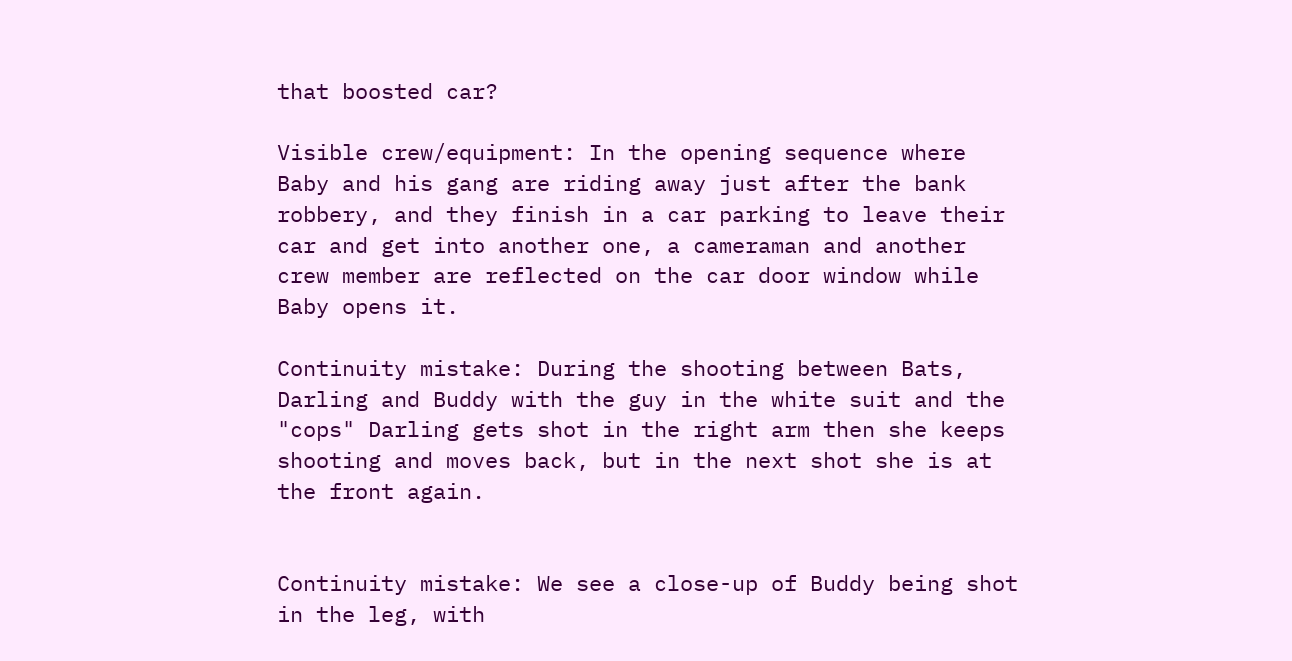that boosted car?

Visible crew/equipment: In the opening sequence where Baby and his gang are riding away just after the bank robbery, and they finish in a car parking to leave their car and get into another one, a cameraman and another crew member are reflected on the car door window while Baby opens it.

Continuity mistake: During the shooting between Bats, Darling and Buddy with the guy in the white suit and the "cops" Darling gets shot in the right arm then she keeps shooting and moves back, but in the next shot she is at the front again.


Continuity mistake: We see a close-up of Buddy being shot in the leg, with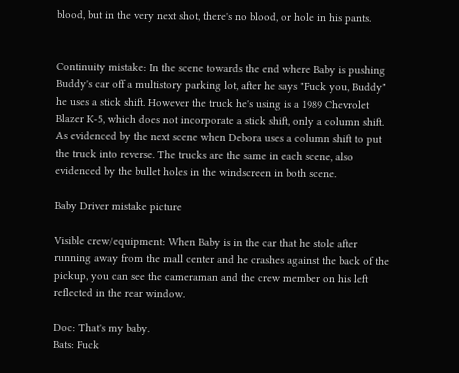blood, but in the very next shot, there's no blood, or hole in his pants.


Continuity mistake: In the scene towards the end where Baby is pushing Buddy's car off a multistory parking lot, after he says "Fuck you, Buddy" he uses a stick shift. However the truck he's using is a 1989 Chevrolet Blazer K-5, which does not incorporate a stick shift, only a column shift. As evidenced by the next scene when Debora uses a column shift to put the truck into reverse. The trucks are the same in each scene, also evidenced by the bullet holes in the windscreen in both scene.

Baby Driver mistake picture

Visible crew/equipment: When Baby is in the car that he stole after running away from the mall center and he crashes against the back of the pickup, you can see the cameraman and the crew member on his left reflected in the rear window.

Doc: That's my baby.
Bats: Fuck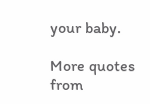your baby.

More quotes from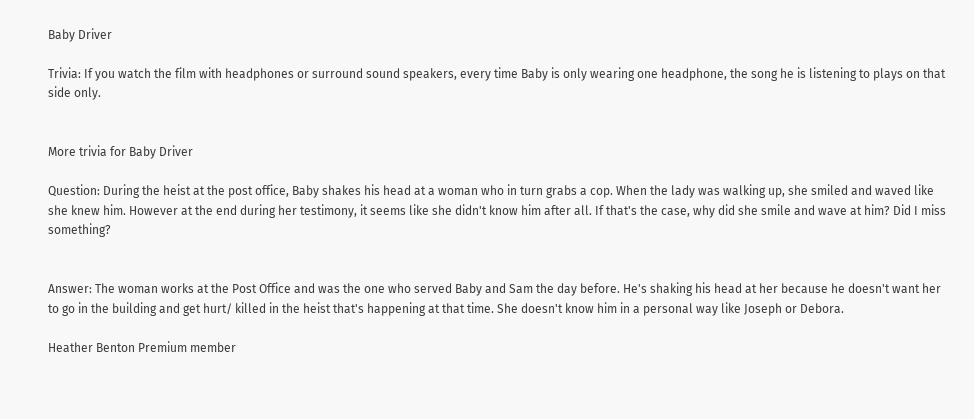Baby Driver

Trivia: If you watch the film with headphones or surround sound speakers, every time Baby is only wearing one headphone, the song he is listening to plays on that side only.


More trivia for Baby Driver

Question: During the heist at the post office, Baby shakes his head at a woman who in turn grabs a cop. When the lady was walking up, she smiled and waved like she knew him. However at the end during her testimony, it seems like she didn't know him after all. If that's the case, why did she smile and wave at him? Did I miss something?


Answer: The woman works at the Post Office and was the one who served Baby and Sam the day before. He's shaking his head at her because he doesn't want her to go in the building and get hurt/ killed in the heist that's happening at that time. She doesn't know him in a personal way like Joseph or Debora.

Heather Benton Premium member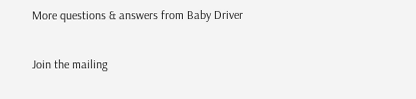More questions & answers from Baby Driver

Join the mailing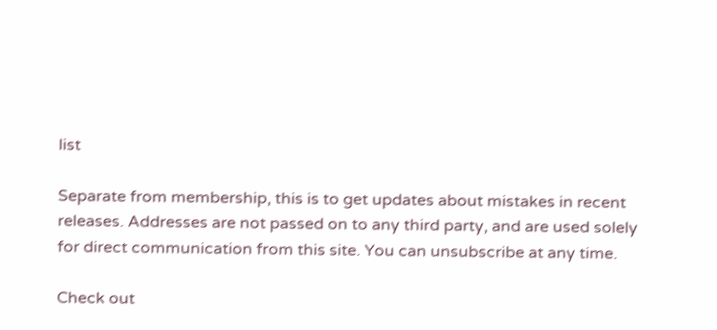list

Separate from membership, this is to get updates about mistakes in recent releases. Addresses are not passed on to any third party, and are used solely for direct communication from this site. You can unsubscribe at any time.

Check out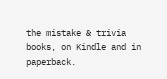the mistake & trivia books, on Kindle and in paperback.